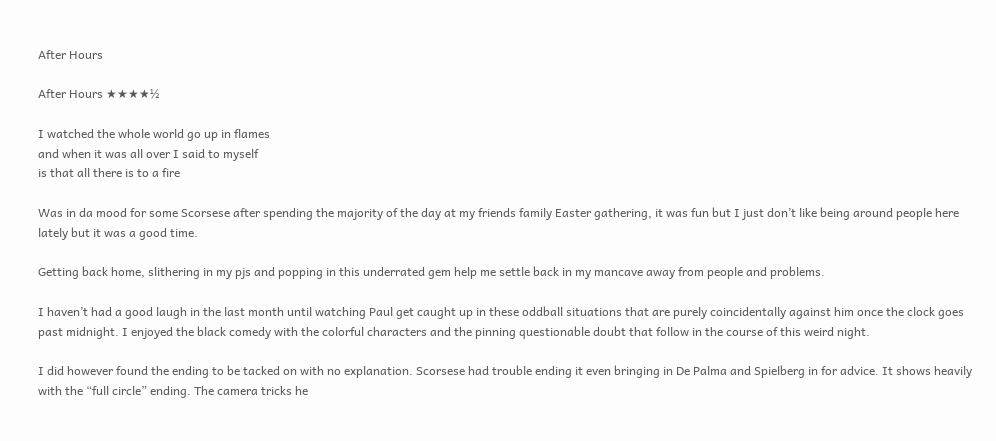After Hours

After Hours ★★★★½

I watched the whole world go up in flames
and when it was all over I said to myself
is that all there is to a fire

Was in da mood for some Scorsese after spending the majority of the day at my friends family Easter gathering, it was fun but I just don’t like being around people here lately but it was a good time.

Getting back home, slithering in my pjs and popping in this underrated gem help me settle back in my mancave away from people and problems.

I haven’t had a good laugh in the last month until watching Paul get caught up in these oddball situations that are purely coincidentally against him once the clock goes past midnight. I enjoyed the black comedy with the colorful characters and the pinning questionable doubt that follow in the course of this weird night.

I did however found the ending to be tacked on with no explanation. Scorsese had trouble ending it even bringing in De Palma and Spielberg in for advice. It shows heavily with the “full circle” ending. The camera tricks he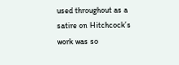used throughout as a satire on Hitchcock’s work was so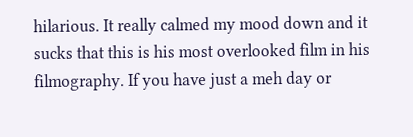hilarious. It really calmed my mood down and it sucks that this is his most overlooked film in his filmography. If you have just a meh day or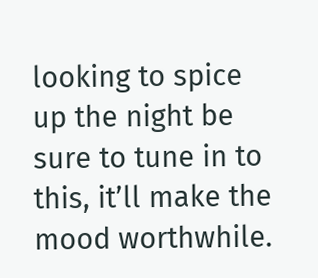looking to spice up the night be sure to tune in to this, it’ll make the mood worthwhile.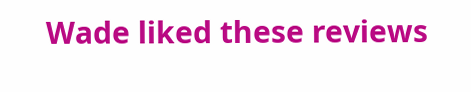Wade liked these reviews